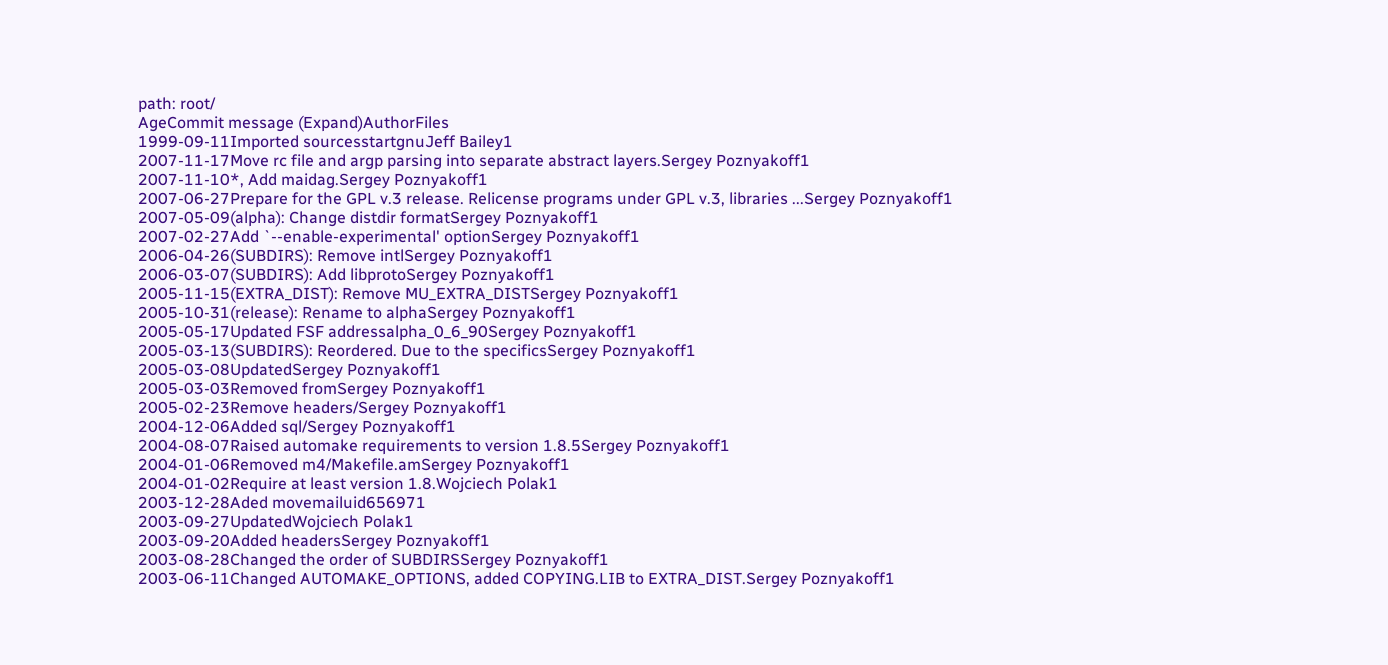path: root/
AgeCommit message (Expand)AuthorFiles
1999-09-11Imported sourcesstartgnuJeff Bailey1
2007-11-17Move rc file and argp parsing into separate abstract layers.Sergey Poznyakoff1
2007-11-10*, Add maidag.Sergey Poznyakoff1
2007-06-27Prepare for the GPL v.3 release. Relicense programs under GPL v.3, libraries ...Sergey Poznyakoff1
2007-05-09(alpha): Change distdir formatSergey Poznyakoff1
2007-02-27Add `--enable-experimental' optionSergey Poznyakoff1
2006-04-26(SUBDIRS): Remove intlSergey Poznyakoff1
2006-03-07(SUBDIRS): Add libprotoSergey Poznyakoff1
2005-11-15(EXTRA_DIST): Remove MU_EXTRA_DISTSergey Poznyakoff1
2005-10-31(release): Rename to alphaSergey Poznyakoff1
2005-05-17Updated FSF addressalpha_0_6_90Sergey Poznyakoff1
2005-03-13(SUBDIRS): Reordered. Due to the specificsSergey Poznyakoff1
2005-03-08UpdatedSergey Poznyakoff1
2005-03-03Removed fromSergey Poznyakoff1
2005-02-23Remove headers/Sergey Poznyakoff1
2004-12-06Added sql/Sergey Poznyakoff1
2004-08-07Raised automake requirements to version 1.8.5Sergey Poznyakoff1
2004-01-06Removed m4/Makefile.amSergey Poznyakoff1
2004-01-02Require at least version 1.8.Wojciech Polak1
2003-12-28Aded movemailuid656971
2003-09-27UpdatedWojciech Polak1
2003-09-20Added headersSergey Poznyakoff1
2003-08-28Changed the order of SUBDIRSSergey Poznyakoff1
2003-06-11Changed AUTOMAKE_OPTIONS, added COPYING.LIB to EXTRA_DIST.Sergey Poznyakoff1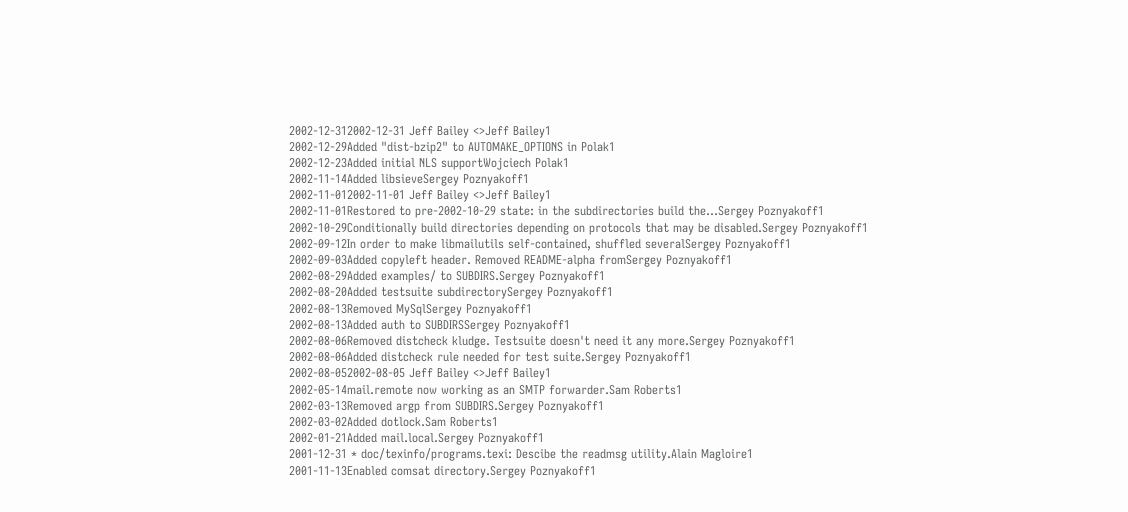2002-12-312002-12-31 Jeff Bailey <>Jeff Bailey1
2002-12-29Added "dist-bzip2" to AUTOMAKE_OPTIONS in Polak1
2002-12-23Added initial NLS supportWojciech Polak1
2002-11-14Added libsieveSergey Poznyakoff1
2002-11-012002-11-01 Jeff Bailey <>Jeff Bailey1
2002-11-01Restored to pre-2002-10-29 state: in the subdirectories build the...Sergey Poznyakoff1
2002-10-29Conditionally build directories depending on protocols that may be disabled.Sergey Poznyakoff1
2002-09-12In order to make libmailutils self-contained, shuffled severalSergey Poznyakoff1
2002-09-03Added copyleft header. Removed README-alpha fromSergey Poznyakoff1
2002-08-29Added examples/ to SUBDIRS.Sergey Poznyakoff1
2002-08-20Added testsuite subdirectorySergey Poznyakoff1
2002-08-13Removed MySqlSergey Poznyakoff1
2002-08-13Added auth to SUBDIRSSergey Poznyakoff1
2002-08-06Removed distcheck kludge. Testsuite doesn't need it any more.Sergey Poznyakoff1
2002-08-06Added distcheck rule needed for test suite.Sergey Poznyakoff1
2002-08-052002-08-05 Jeff Bailey <>Jeff Bailey1
2002-05-14mail.remote now working as an SMTP forwarder.Sam Roberts1
2002-03-13Removed argp from SUBDIRS.Sergey Poznyakoff1
2002-03-02Added dotlock.Sam Roberts1
2002-01-21Added mail.local.Sergey Poznyakoff1
2001-12-31 * doc/texinfo/programs.texi: Descibe the readmsg utility.Alain Magloire1
2001-11-13Enabled comsat directory.Sergey Poznyakoff1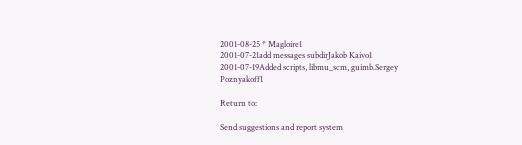2001-08-25 * Magloire1
2001-07-21add messages subdirJakob Kaivo1
2001-07-19Added scripts, libmu_scm, guimb.Sergey Poznyakoff1

Return to:

Send suggestions and report system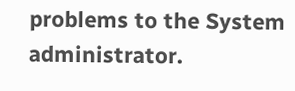problems to the System administrator.